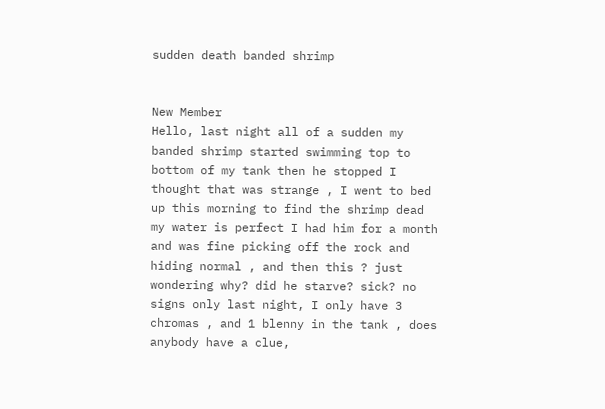sudden death banded shrimp


New Member
Hello, last night all of a sudden my banded shrimp started swimming top to bottom of my tank then he stopped I thought that was strange , I went to bed up this morning to find the shrimp dead my water is perfect I had him for a month and was fine picking off the rock and hiding normal , and then this ? just wondering why? did he starve? sick? no signs only last night, I only have 3 chromas , and 1 blenny in the tank , does anybody have a clue,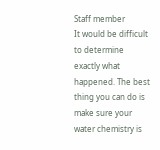Staff member
It would be difficult to determine exactly what happened. The best thing you can do is make sure your water chemistry is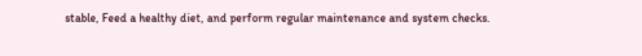stable, Feed a healthy diet, and perform regular maintenance and system checks.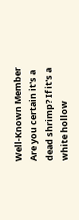Well-Known Member
Are you certain it's a dead shrimp? If it's a white hollow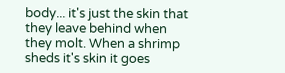body... it's just the skin that they leave behind when they molt. When a shrimp sheds it's skin it goes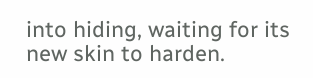into hiding, waiting for its new skin to harden.